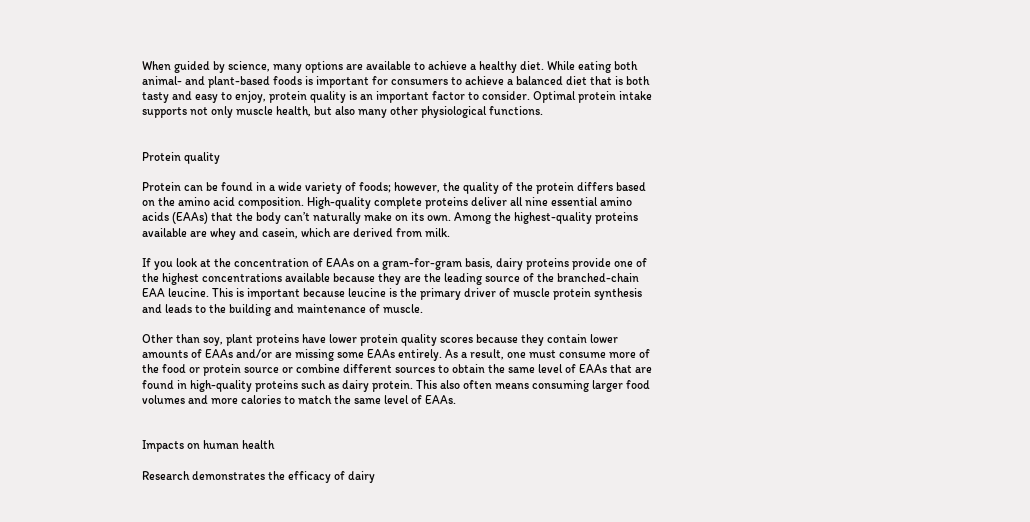When guided by science, many options are available to achieve a healthy diet. While eating both animal- and plant-based foods is important for consumers to achieve a balanced diet that is both tasty and easy to enjoy, protein quality is an important factor to consider. Optimal protein intake supports not only muscle health, but also many other physiological functions.


Protein quality

Protein can be found in a wide variety of foods; however, the quality of the protein differs based on the amino acid composition. High-quality complete proteins deliver all nine essential amino acids (EAAs) that the body can’t naturally make on its own. Among the highest-quality proteins available are whey and casein, which are derived from milk.

If you look at the concentration of EAAs on a gram-for-gram basis, dairy proteins provide one of the highest concentrations available because they are the leading source of the branched-chain EAA leucine. This is important because leucine is the primary driver of muscle protein synthesis and leads to the building and maintenance of muscle.

Other than soy, plant proteins have lower protein quality scores because they contain lower amounts of EAAs and/or are missing some EAAs entirely. As a result, one must consume more of the food or protein source or combine different sources to obtain the same level of EAAs that are found in high-quality proteins such as dairy protein. This also often means consuming larger food volumes and more calories to match the same level of EAAs.


Impacts on human health

Research demonstrates the efficacy of dairy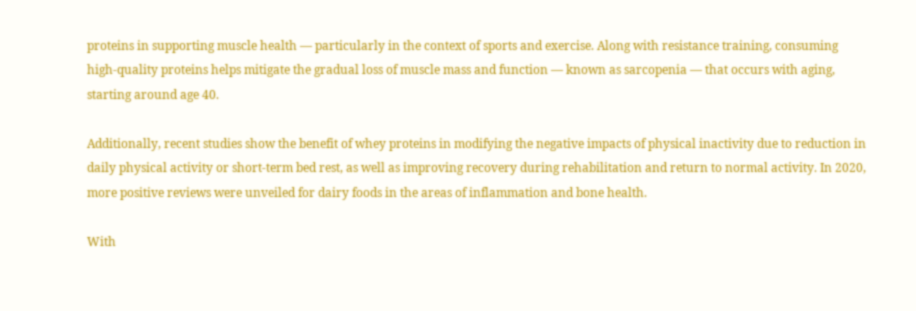proteins in supporting muscle health — particularly in the context of sports and exercise. Along with resistance training, consuming high-quality proteins helps mitigate the gradual loss of muscle mass and function — known as sarcopenia — that occurs with aging, starting around age 40.

Additionally, recent studies show the benefit of whey proteins in modifying the negative impacts of physical inactivity due to reduction in daily physical activity or short-term bed rest, as well as improving recovery during rehabilitation and return to normal activity. In 2020, more positive reviews were unveiled for dairy foods in the areas of inflammation and bone health.

With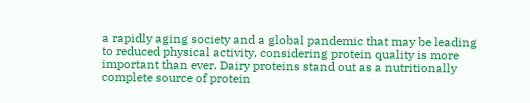a rapidly aging society and a global pandemic that may be leading to reduced physical activity, considering protein quality is more important than ever. Dairy proteins stand out as a nutritionally complete source of protein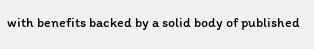with benefits backed by a solid body of published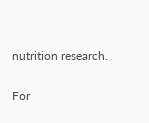nutrition research.

For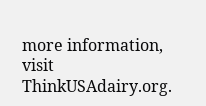more information, visit ThinkUSAdairy.org.